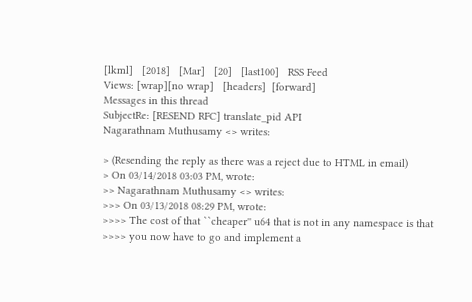[lkml]   [2018]   [Mar]   [20]   [last100]   RSS Feed
Views: [wrap][no wrap]   [headers]  [forward]
Messages in this thread
SubjectRe: [RESEND RFC] translate_pid API
Nagarathnam Muthusamy <> writes:

> (Resending the reply as there was a reject due to HTML in email)
> On 03/14/2018 03:03 PM, wrote:
>> Nagarathnam Muthusamy <> writes:
>>> On 03/13/2018 08:29 PM, wrote:
>>>> The cost of that ``cheaper'' u64 that is not in any namespace is that
>>>> you now have to go and implement a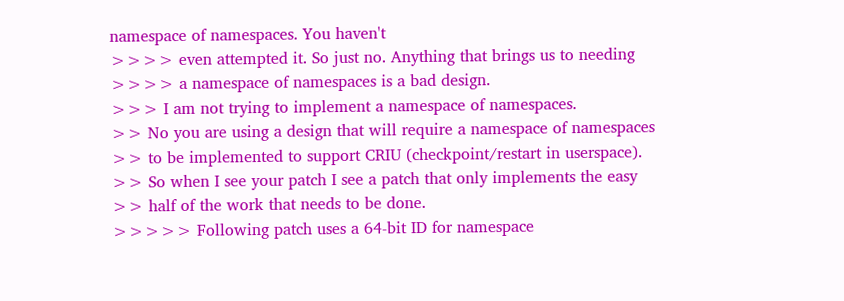namespace of namespaces. You haven't
>>>> even attempted it. So just no. Anything that brings us to needing
>>>> a namespace of namespaces is a bad design.
>>> I am not trying to implement a namespace of namespaces.
>> No you are using a design that will require a namespace of namespaces
>> to be implemented to support CRIU (checkpoint/restart in userspace).
>> So when I see your patch I see a patch that only implements the easy
>> half of the work that needs to be done.
>>>>> Following patch uses a 64-bit ID for namespace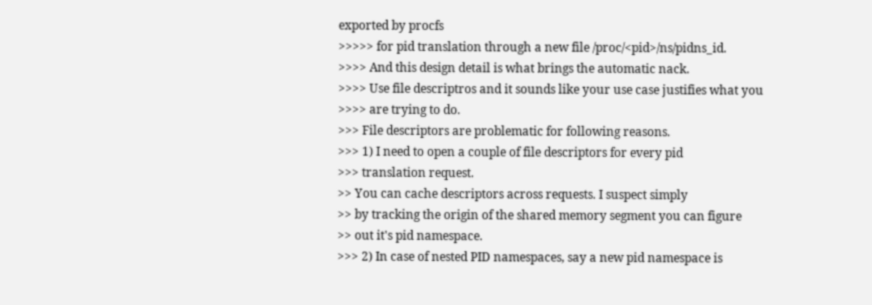exported by procfs
>>>>> for pid translation through a new file /proc/<pid>/ns/pidns_id.
>>>> And this design detail is what brings the automatic nack.
>>>> Use file descriptros and it sounds like your use case justifies what you
>>>> are trying to do.
>>> File descriptors are problematic for following reasons.
>>> 1) I need to open a couple of file descriptors for every pid
>>> translation request.
>> You can cache descriptors across requests. I suspect simply
>> by tracking the origin of the shared memory segment you can figure
>> out it's pid namespace.
>>> 2) In case of nested PID namespaces, say a new pid namespace is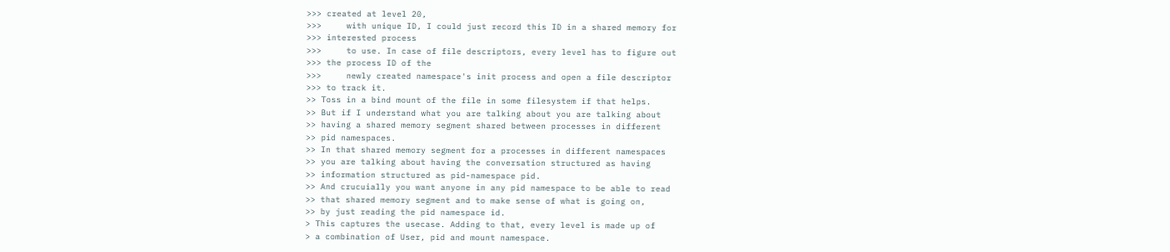>>> created at level 20,
>>>     with unique ID, I could just record this ID in a shared memory for
>>> interested process
>>>     to use. In case of file descriptors, every level has to figure out
>>> the process ID of the
>>>     newly created namespace's init process and open a file descriptor
>>> to track it.
>> Toss in a bind mount of the file in some filesystem if that helps.
>> But if I understand what you are talking about you are talking about
>> having a shared memory segment shared between processes in different
>> pid namespaces.
>> In that shared memory segment for a processes in different namespaces
>> you are talking about having the conversation structured as having
>> information structured as pid-namespace pid.
>> And crucuially you want anyone in any pid namespace to be able to read
>> that shared memory segment and to make sense of what is going on,
>> by just reading the pid namespace id.
> This captures the usecase. Adding to that, every level is made up of
> a combination of User, pid and mount namespace.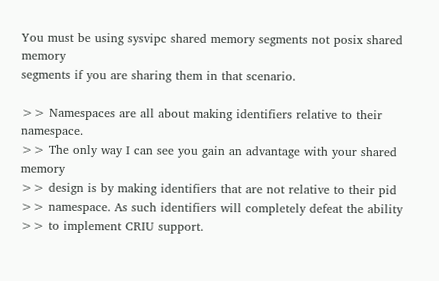You must be using sysvipc shared memory segments not posix shared memory
segments if you are sharing them in that scenario.

>> Namespaces are all about making identifiers relative to their namespace.
>> The only way I can see you gain an advantage with your shared memory
>> design is by making identifiers that are not relative to their pid
>> namespace. As such identifiers will completely defeat the ability
>> to implement CRIU support.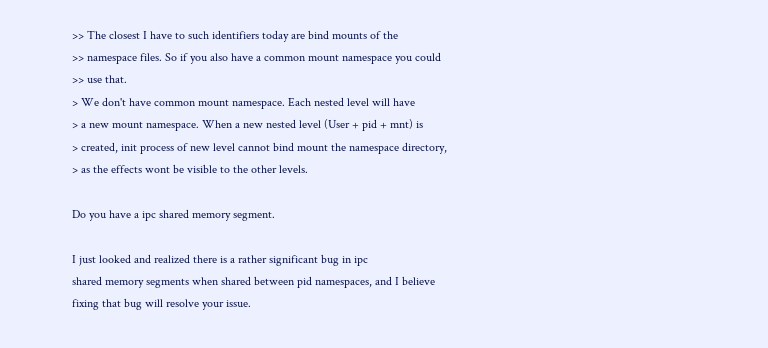>> The closest I have to such identifiers today are bind mounts of the
>> namespace files. So if you also have a common mount namespace you could
>> use that.
> We don't have common mount namespace. Each nested level will have
> a new mount namespace. When a new nested level (User + pid + mnt) is
> created, init process of new level cannot bind mount the namespace directory,
> as the effects wont be visible to the other levels.

Do you have a ipc shared memory segment.

I just looked and realized there is a rather significant bug in ipc
shared memory segments when shared between pid namespaces, and I believe
fixing that bug will resolve your issue.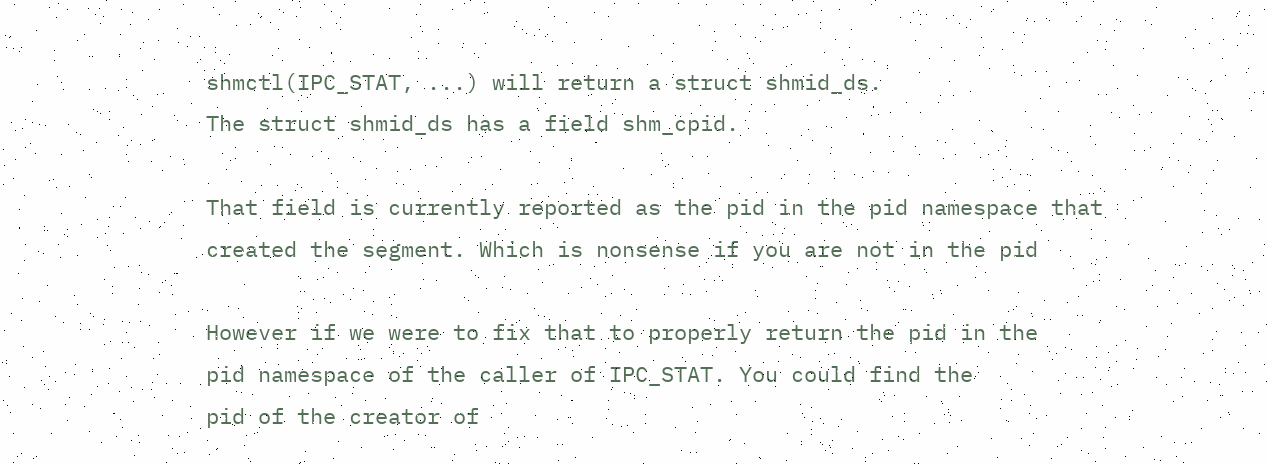shmctl(IPC_STAT, ...) will return a struct shmid_ds.
The struct shmid_ds has a field shm_cpid.

That field is currently reported as the pid in the pid namespace that
created the segment. Which is nonsense if you are not in the pid

However if we were to fix that to properly return the pid in the
pid namespace of the caller of IPC_STAT. You could find the
pid of the creator of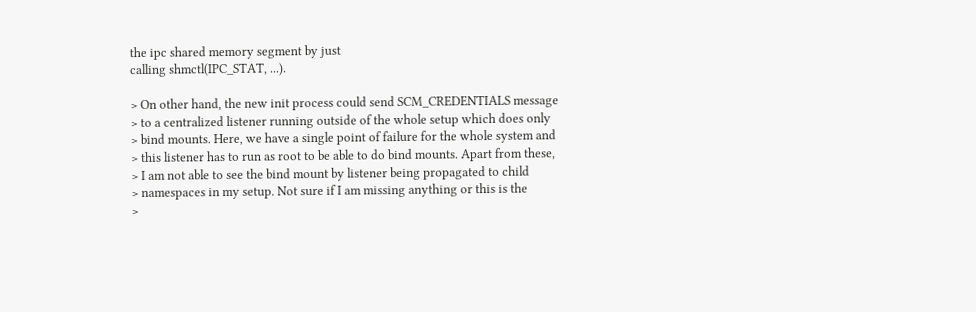the ipc shared memory segment by just
calling shmctl(IPC_STAT, ...).

> On other hand, the new init process could send SCM_CREDENTIALS message
> to a centralized listener running outside of the whole setup which does only
> bind mounts. Here, we have a single point of failure for the whole system and
> this listener has to run as root to be able to do bind mounts. Apart from these,
> I am not able to see the bind mount by listener being propagated to child
> namespaces in my setup. Not sure if I am missing anything or this is the
>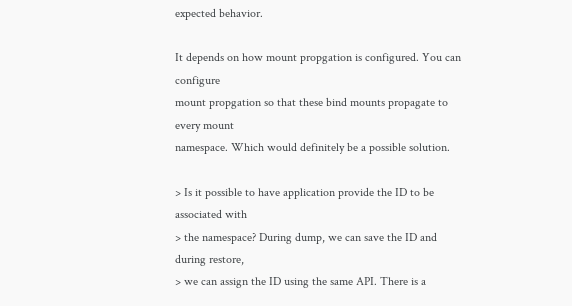expected behavior.

It depends on how mount propgation is configured. You can configure
mount propgation so that these bind mounts propagate to every mount
namespace. Which would definitely be a possible solution.

> Is it possible to have application provide the ID to be associated with
> the namespace? During dump, we can save the ID and during restore,
> we can assign the ID using the same API. There is a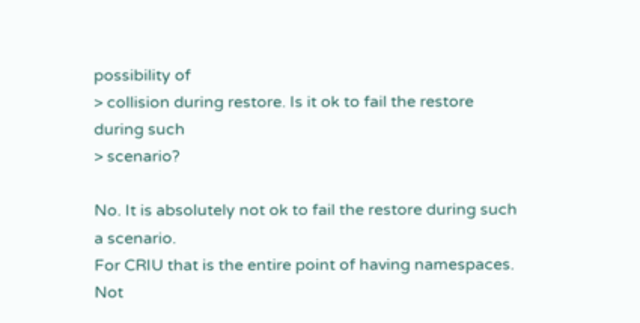possibility of
> collision during restore. Is it ok to fail the restore during such
> scenario?

No. It is absolutely not ok to fail the restore during such a scenario.
For CRIU that is the entire point of having namespaces. Not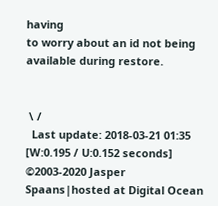having
to worry about an id not being available during restore.


 \ /
  Last update: 2018-03-21 01:35    [W:0.195 / U:0.152 seconds]
©2003-2020 Jasper Spaans|hosted at Digital Ocean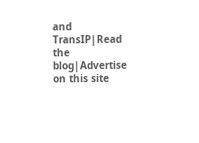and TransIP|Read the blog|Advertise on this site